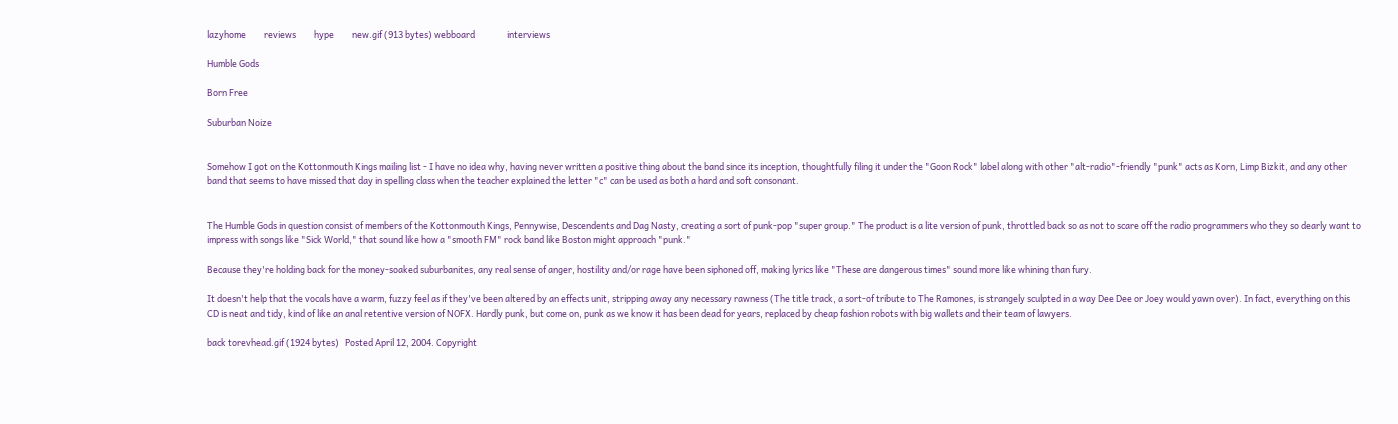lazyhome         reviews         hype         new.gif (913 bytes) webboard                interviews

Humble Gods

Born Free

Suburban Noize


Somehow I got on the Kottonmouth Kings mailing list - I have no idea why, having never written a positive thing about the band since its inception, thoughtfully filing it under the "Goon Rock" label along with other "alt-radio"-friendly "punk" acts as Korn, Limp Bizkit, and any other band that seems to have missed that day in spelling class when the teacher explained the letter "c" can be used as both a hard and soft consonant.


The Humble Gods in question consist of members of the Kottonmouth Kings, Pennywise, Descendents and Dag Nasty, creating a sort of punk-pop "super group." The product is a lite version of punk, throttled back so as not to scare off the radio programmers who they so dearly want to impress with songs like "Sick World," that sound like how a "smooth FM" rock band like Boston might approach "punk."

Because they're holding back for the money-soaked suburbanites, any real sense of anger, hostility and/or rage have been siphoned off, making lyrics like "These are dangerous times" sound more like whining than fury.

It doesn't help that the vocals have a warm, fuzzy feel as if they've been altered by an effects unit, stripping away any necessary rawness (The title track, a sort-of tribute to The Ramones, is strangely sculpted in a way Dee Dee or Joey would yawn over). In fact, everything on this CD is neat and tidy, kind of like an anal retentive version of NOFX. Hardly punk, but come on, punk as we know it has been dead for years, replaced by cheap fashion robots with big wallets and their team of lawyers.

back torevhead.gif (1924 bytes)   Posted April 12, 2004. Copyright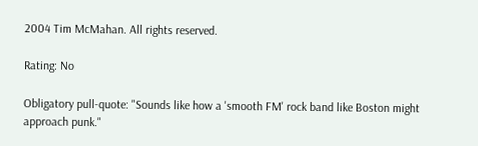2004 Tim McMahan. All rights reserved.

Rating: No

Obligatory pull-quote: "Sounds like how a 'smooth FM' rock band like Boston might approach punk."